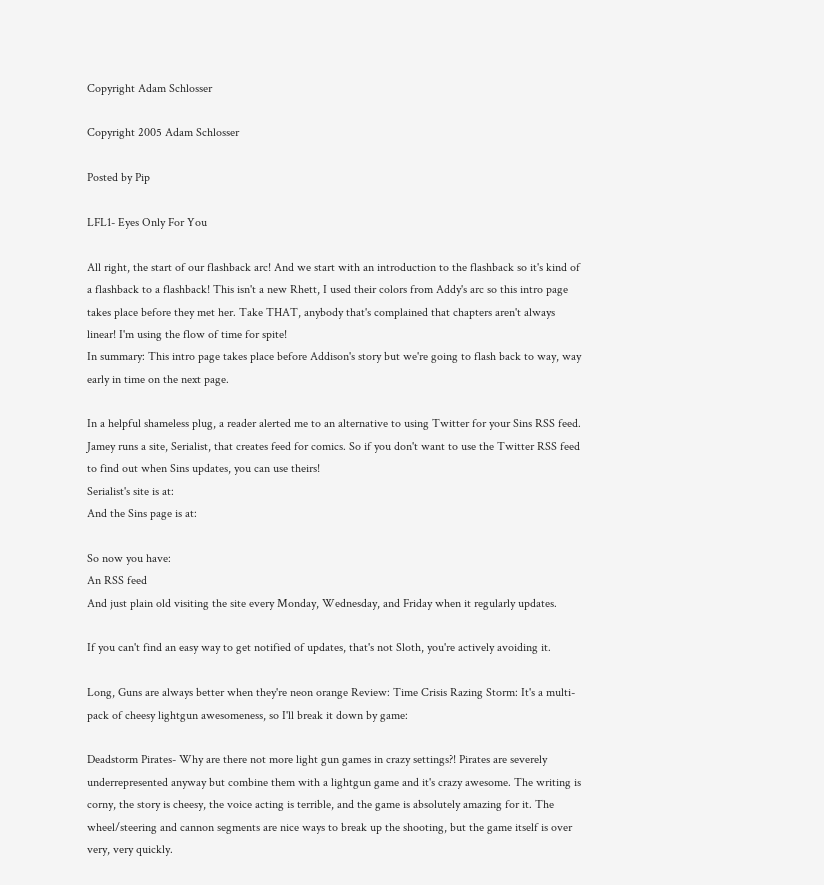Copyright Adam Schlosser

Copyright 2005 Adam Schlosser

Posted by Pip

LFL1- Eyes Only For You

All right, the start of our flashback arc! And we start with an introduction to the flashback so it's kind of a flashback to a flashback! This isn't a new Rhett, I used their colors from Addy's arc so this intro page takes place before they met her. Take THAT, anybody that's complained that chapters aren't always linear! I'm using the flow of time for spite!
In summary: This intro page takes place before Addison's story but we're going to flash back to way, way early in time on the next page.

In a helpful shameless plug, a reader alerted me to an alternative to using Twitter for your Sins RSS feed. Jamey runs a site, Serialist, that creates feed for comics. So if you don't want to use the Twitter RSS feed to find out when Sins updates, you can use theirs!
Serialist's site is at:
And the Sins page is at:

So now you have:
An RSS feed
And just plain old visiting the site every Monday, Wednesday, and Friday when it regularly updates.

If you can't find an easy way to get notified of updates, that's not Sloth, you're actively avoiding it.

Long, Guns are always better when they're neon orange Review: Time Crisis Razing Storm: It's a multi-pack of cheesy lightgun awesomeness, so I'll break it down by game:

Deadstorm Pirates- Why are there not more light gun games in crazy settings?! Pirates are severely underrepresented anyway but combine them with a lightgun game and it's crazy awesome. The writing is corny, the story is cheesy, the voice acting is terrible, and the game is absolutely amazing for it. The wheel/steering and cannon segments are nice ways to break up the shooting, but the game itself is over very, very quickly.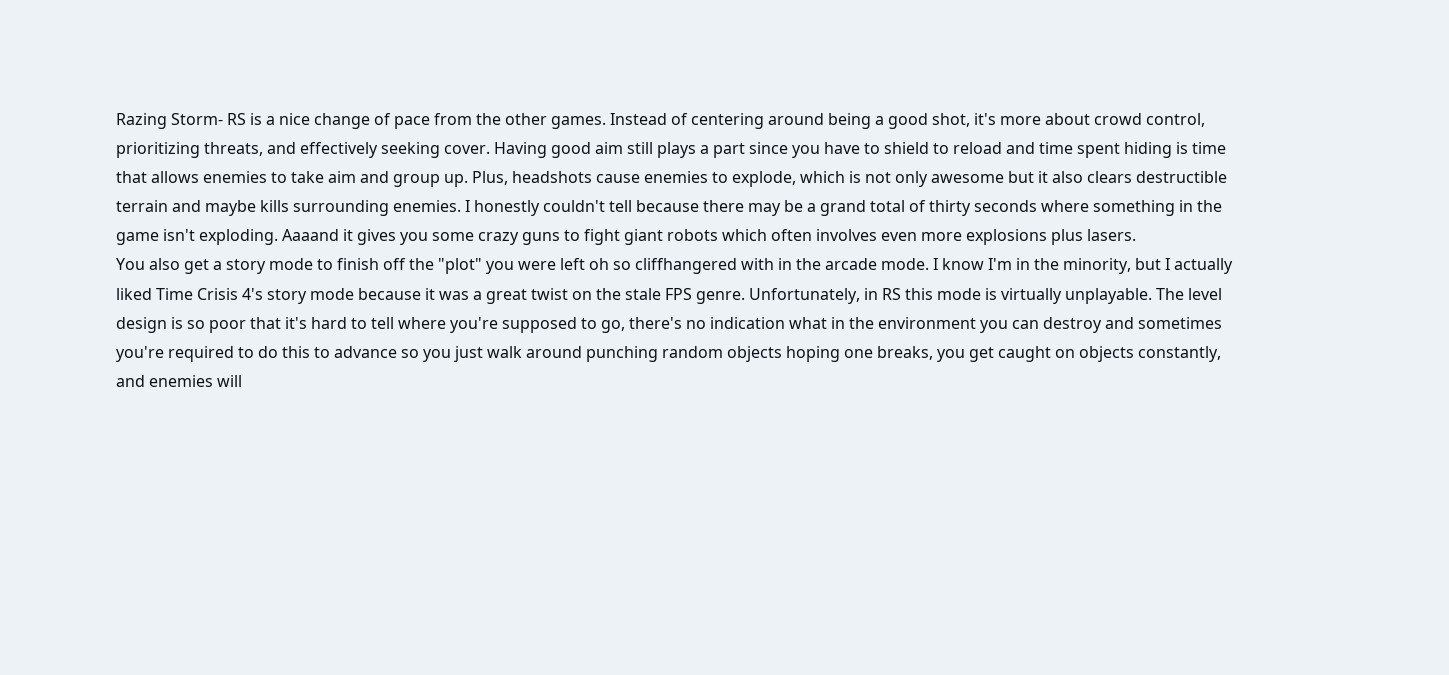Razing Storm- RS is a nice change of pace from the other games. Instead of centering around being a good shot, it's more about crowd control, prioritizing threats, and effectively seeking cover. Having good aim still plays a part since you have to shield to reload and time spent hiding is time that allows enemies to take aim and group up. Plus, headshots cause enemies to explode, which is not only awesome but it also clears destructible terrain and maybe kills surrounding enemies. I honestly couldn't tell because there may be a grand total of thirty seconds where something in the game isn't exploding. Aaaand it gives you some crazy guns to fight giant robots which often involves even more explosions plus lasers.
You also get a story mode to finish off the "plot" you were left oh so cliffhangered with in the arcade mode. I know I'm in the minority, but I actually liked Time Crisis 4's story mode because it was a great twist on the stale FPS genre. Unfortunately, in RS this mode is virtually unplayable. The level design is so poor that it's hard to tell where you're supposed to go, there's no indication what in the environment you can destroy and sometimes you're required to do this to advance so you just walk around punching random objects hoping one breaks, you get caught on objects constantly, and enemies will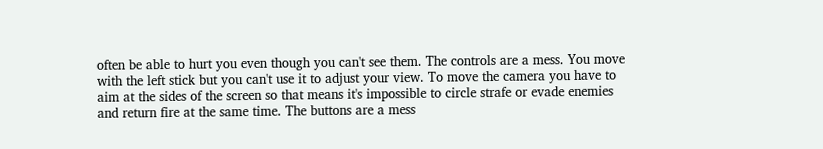often be able to hurt you even though you can't see them. The controls are a mess. You move with the left stick but you can't use it to adjust your view. To move the camera you have to aim at the sides of the screen so that means it's impossible to circle strafe or evade enemies and return fire at the same time. The buttons are a mess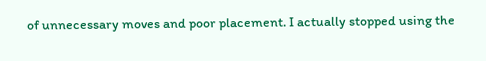of unnecessary moves and poor placement. I actually stopped using the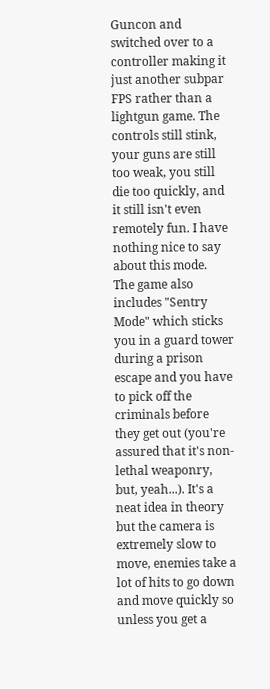Guncon and switched over to a controller making it just another subpar FPS rather than a lightgun game. The controls still stink, your guns are still too weak, you still die too quickly, and it still isn't even remotely fun. I have nothing nice to say about this mode.
The game also includes "Sentry Mode" which sticks you in a guard tower during a prison escape and you have to pick off the criminals before they get out (you're assured that it's non-lethal weaponry, but, yeah...). It's a neat idea in theory but the camera is extremely slow to move, enemies take a lot of hits to go down and move quickly so unless you get a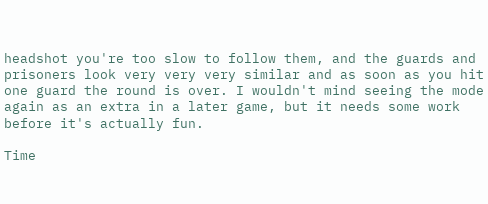headshot you're too slow to follow them, and the guards and prisoners look very very very similar and as soon as you hit one guard the round is over. I wouldn't mind seeing the mode again as an extra in a later game, but it needs some work before it's actually fun.

Time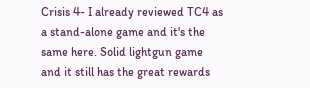Crisis 4- I already reviewed TC4 as a stand-alone game and it's the same here. Solid lightgun game and it still has the great rewards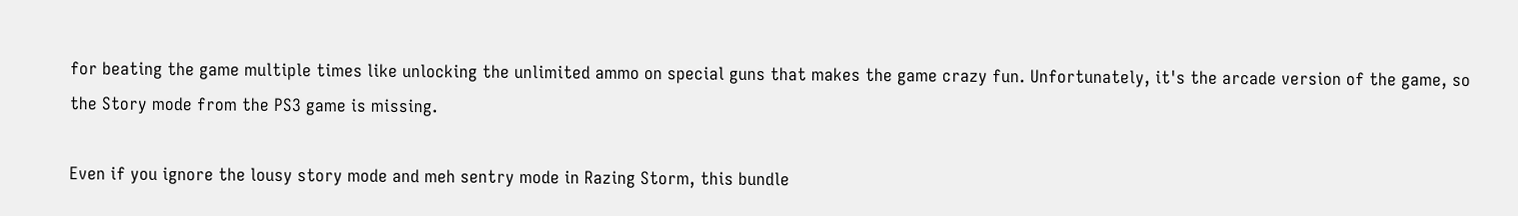for beating the game multiple times like unlocking the unlimited ammo on special guns that makes the game crazy fun. Unfortunately, it's the arcade version of the game, so the Story mode from the PS3 game is missing.

Even if you ignore the lousy story mode and meh sentry mode in Razing Storm, this bundle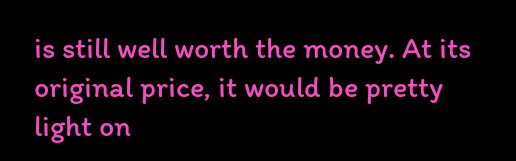is still well worth the money. At its original price, it would be pretty light on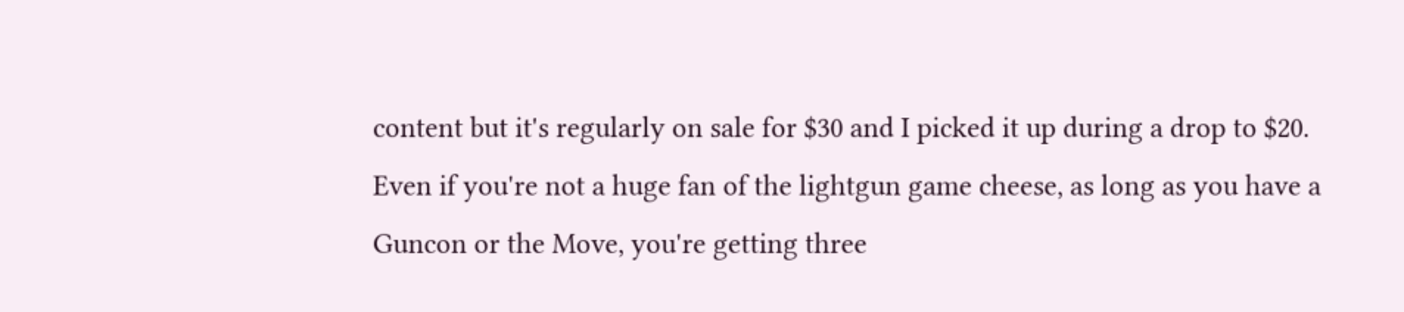content but it's regularly on sale for $30 and I picked it up during a drop to $20. Even if you're not a huge fan of the lightgun game cheese, as long as you have a Guncon or the Move, you're getting three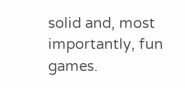solid and, most importantly, fun games.